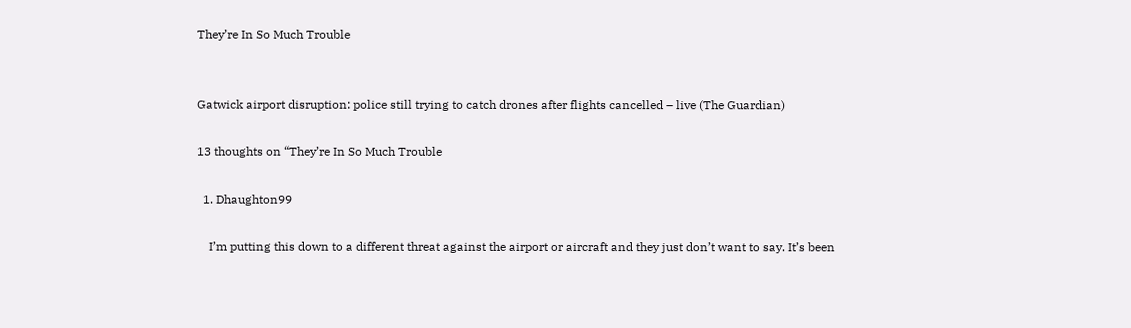They’re In So Much Trouble


Gatwick airport disruption: police still trying to catch drones after flights cancelled – live (The Guardian)

13 thoughts on “They’re In So Much Trouble

  1. Dhaughton99

    I’m putting this down to a different threat against the airport or aircraft and they just don’t want to say. It’s been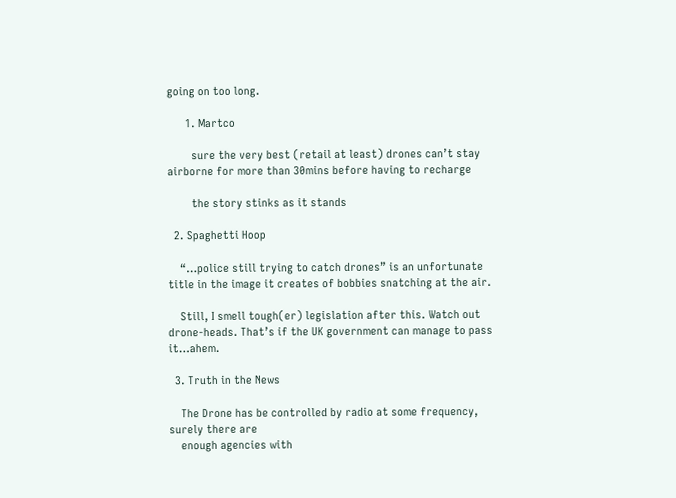going on too long.

      1. Martco

        sure the very best (retail at least) drones can’t stay airborne for more than 30mins before having to recharge

        the story stinks as it stands

  2. Spaghetti Hoop

    “…police still trying to catch drones” is an unfortunate title in the image it creates of bobbies snatching at the air.

    Still, I smell tough(er) legislation after this. Watch out drone-heads. That’s if the UK government can manage to pass it…ahem.

  3. Truth in the News

    The Drone has be controlled by radio at some frequency, surely there are
    enough agencies with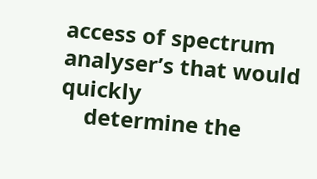access of spectrum analyser’s that would quickly
    determine the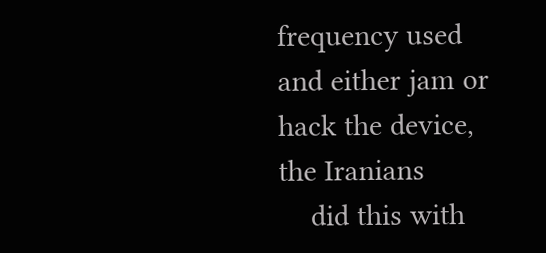frequency used and either jam or hack the device, the Iranians
    did this with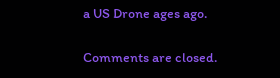a US Drone ages ago.

Comments are closed.